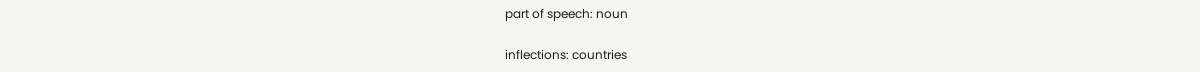part of speech: noun

inflections: countries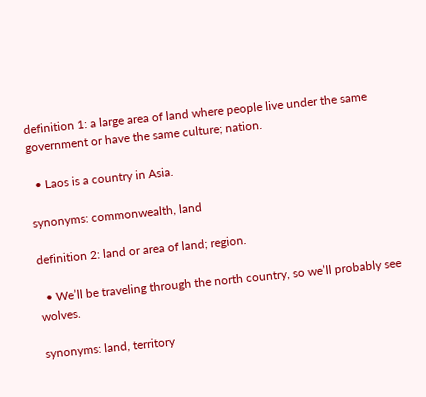definition 1: a large area of land where people live under the same government or have the same culture; nation.

  • Laos is a country in Asia.

synonyms: commonwealth, land

definition 2: land or area of land; region.

  • We’ll be traveling through the north country, so we’ll probably see wolves.

synonyms: land, territory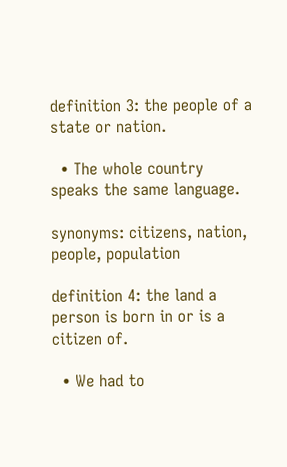definition 3: the people of a state or nation.

  • The whole country speaks the same language.

synonyms: citizens, nation, people, population

definition 4: the land a person is born in or is a citizen of.

  • We had to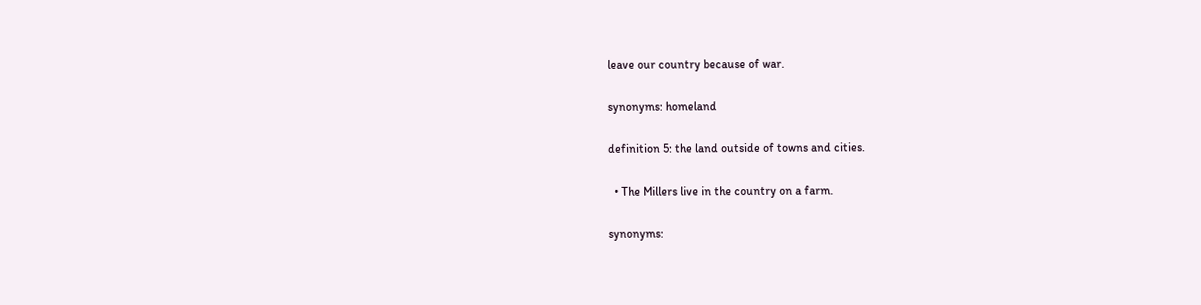leave our country because of war.

synonyms: homeland

definition 5: the land outside of towns and cities.

  • The Millers live in the country on a farm.

synonyms: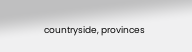countryside, provinces